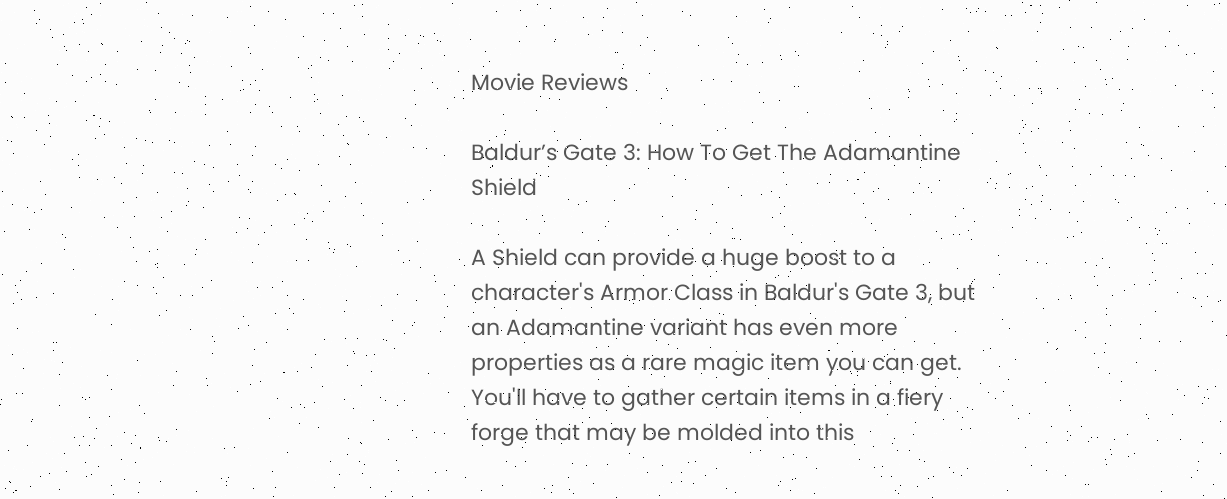Movie Reviews

Baldur’s Gate 3: How To Get The Adamantine Shield

A Shield can provide a huge boost to a character's Armor Class in Baldur's Gate 3, but an Adamantine variant has even more properties as a rare magic item you can get. You'll have to gather certain items in a fiery forge that may be molded into this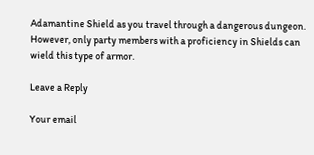Adamantine Shield as you travel through a dangerous dungeon. However, only party members with a proficiency in Shields can wield this type of armor.

Leave a Reply

Your email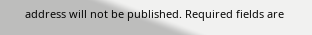address will not be published. Required fields are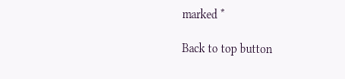marked *

Back to top button